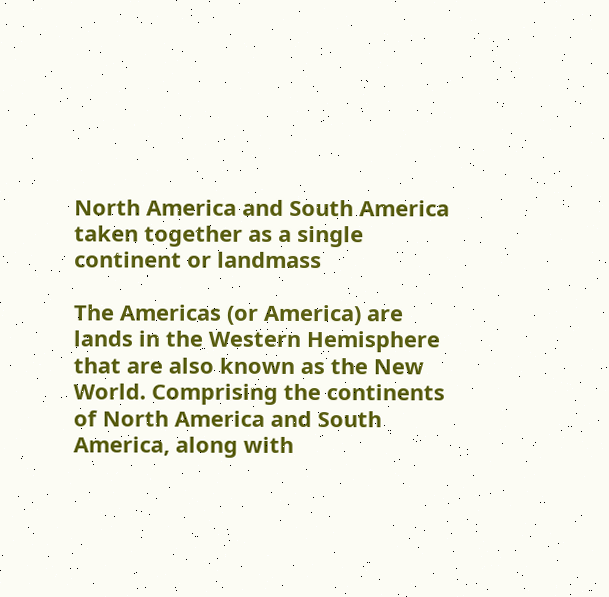North America and South America taken together as a single continent or landmass

The Americas (or America) are lands in the Western Hemisphere that are also known as the New World. Comprising the continents of North America and South America, along with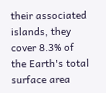their associated islands, they cover 8.3% of the Earth's total surface area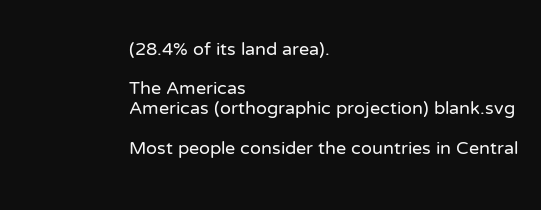(28.4% of its land area).

The Americas
Americas (orthographic projection) blank.svg

Most people consider the countries in Central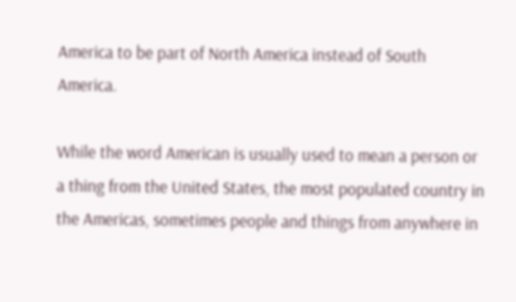America to be part of North America instead of South America.

While the word American is usually used to mean a person or a thing from the United States, the most populated country in the Americas, sometimes people and things from anywhere in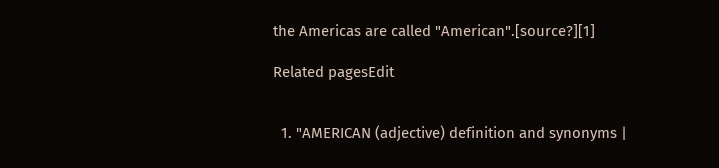the Americas are called "American".[source?][1]

Related pagesEdit


  1. "AMERICAN (adjective) definition and synonyms |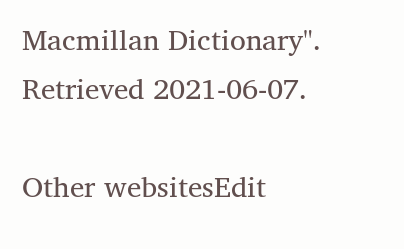Macmillan Dictionary". Retrieved 2021-06-07.

Other websitesEdit